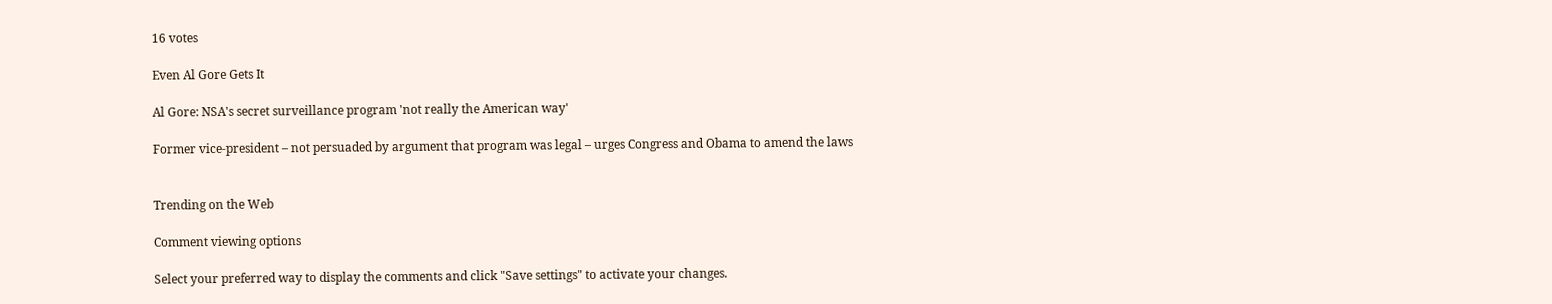16 votes

Even Al Gore Gets It

Al Gore: NSA's secret surveillance program 'not really the American way'

Former vice-president – not persuaded by argument that program was legal – urges Congress and Obama to amend the laws


Trending on the Web

Comment viewing options

Select your preferred way to display the comments and click "Save settings" to activate your changes.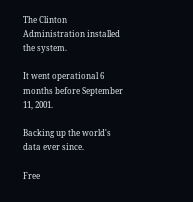The Clinton Administration installed the system.

It went operational 6 months before September 11, 2001.

Backing up the world's data ever since.

Free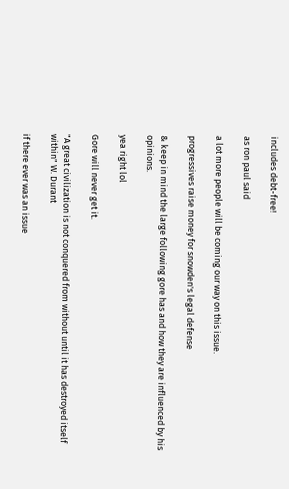includes debt-free!

as ron paul said

a lot more people will be coming our way on this issue.

progressives raise money for snowden's legal defense

& keep in mind the large following gore has and how they are influenced by his opinions.

yea right lol

Gore will never get it.

"A great civilization is not conquered from without until it has destroyed itself within" W. Durant

if there ever was an issue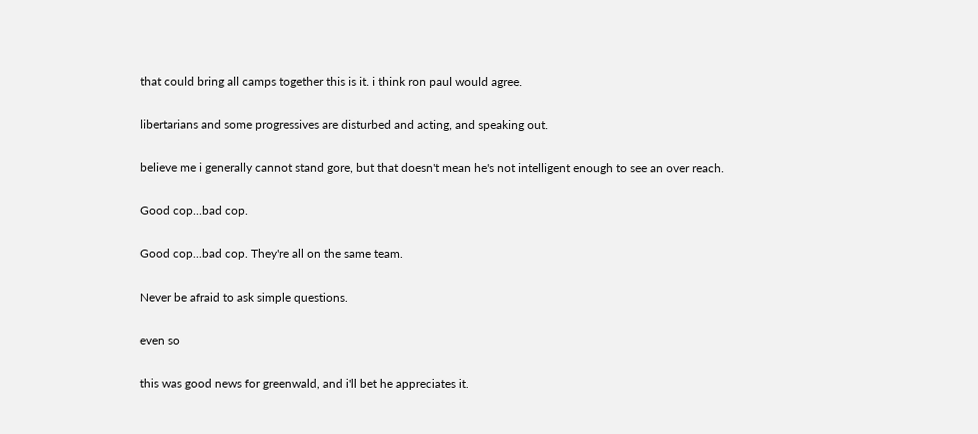that could bring all camps together this is it. i think ron paul would agree.

libertarians and some progressives are disturbed and acting, and speaking out.

believe me i generally cannot stand gore, but that doesn't mean he's not intelligent enough to see an over reach.

Good cop...bad cop.

Good cop...bad cop. They're all on the same team.

Never be afraid to ask simple questions.

even so

this was good news for greenwald, and i'll bet he appreciates it.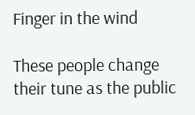Finger in the wind

These people change their tune as the public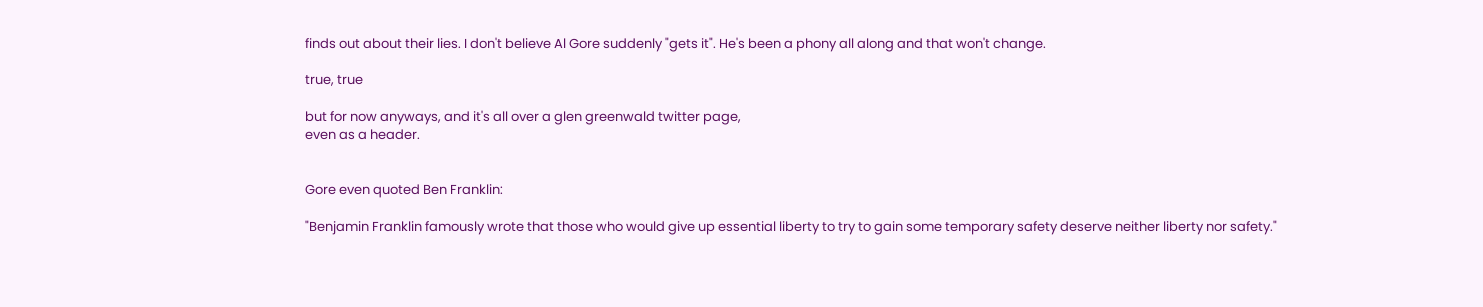finds out about their lies. I don't believe Al Gore suddenly "gets it". He's been a phony all along and that won't change.

true, true

but for now anyways, and it's all over a glen greenwald twitter page,
even as a header.


Gore even quoted Ben Franklin:

"Benjamin Franklin famously wrote that those who would give up essential liberty to try to gain some temporary safety deserve neither liberty nor safety."